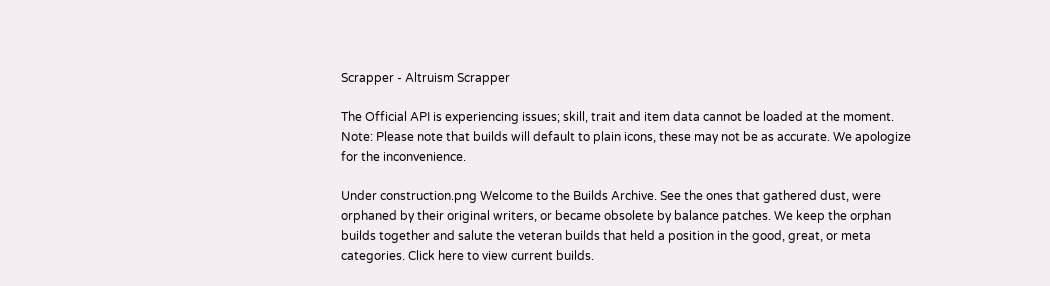Scrapper - Altruism Scrapper

The Official API is experiencing issues; skill, trait and item data cannot be loaded at the moment.
Note: Please note that builds will default to plain icons, these may not be as accurate. We apologize for the inconvenience.

Under construction.png Welcome to the Builds Archive. See the ones that gathered dust, were orphaned by their original writers, or became obsolete by balance patches. We keep the orphan builds together and salute the veteran builds that held a position in the good, great, or meta categories. Click here to view current builds.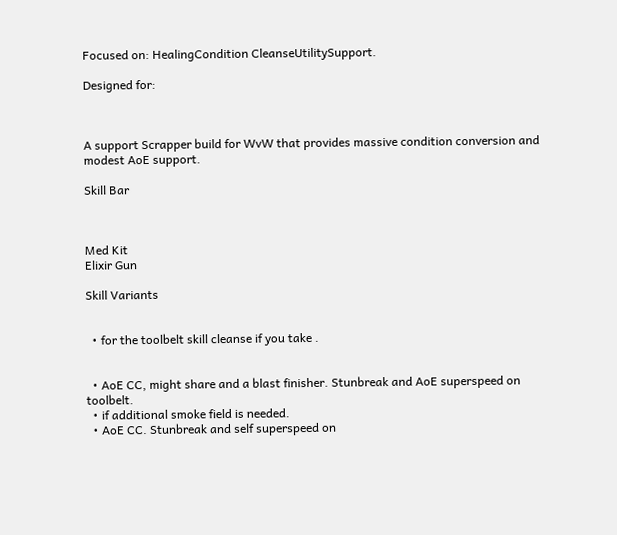Focused on: HealingCondition CleanseUtilitySupport.

Designed for:



A support Scrapper build for WvW that provides massive condition conversion and modest AoE support.

Skill Bar



Med Kit
Elixir Gun

Skill Variants


  • for the toolbelt skill cleanse if you take .


  • AoE CC, might share and a blast finisher. Stunbreak and AoE superspeed on toolbelt.
  • if additional smoke field is needed.
  • AoE CC. Stunbreak and self superspeed on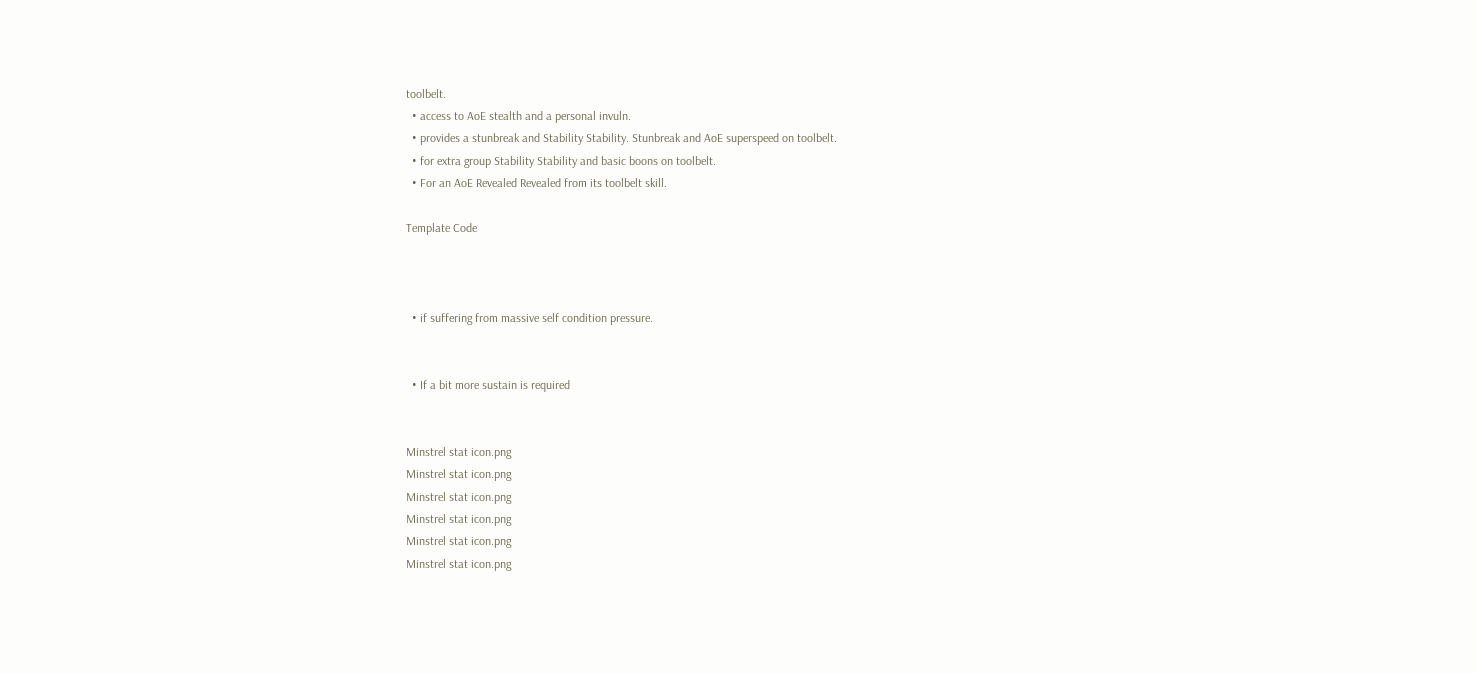toolbelt.
  • access to AoE stealth and a personal invuln.
  • provides a stunbreak and Stability Stability. Stunbreak and AoE superspeed on toolbelt.
  • for extra group Stability Stability and basic boons on toolbelt.
  • For an AoE Revealed Revealed from its toolbelt skill.

Template Code



  • if suffering from massive self condition pressure.


  • If a bit more sustain is required


Minstrel stat icon.png
Minstrel stat icon.png
Minstrel stat icon.png
Minstrel stat icon.png
Minstrel stat icon.png
Minstrel stat icon.png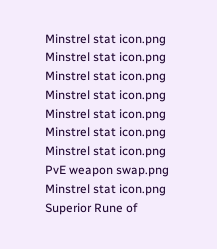Minstrel stat icon.png
Minstrel stat icon.png
Minstrel stat icon.png
Minstrel stat icon.png
Minstrel stat icon.png
Minstrel stat icon.png
Minstrel stat icon.png
PvE weapon swap.png
Minstrel stat icon.png
Superior Rune of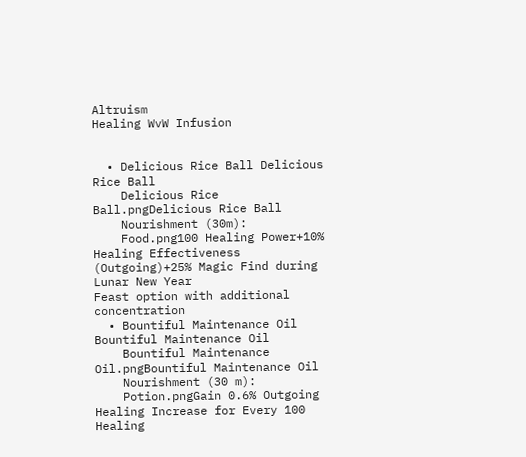Altruism
Healing WvW Infusion


  • Delicious Rice Ball Delicious Rice Ball
    Delicious Rice Ball.pngDelicious Rice Ball
    Nourishment (30m):
    Food.png100 Healing Power+10% Healing Effectiveness (Outgoing)+25% Magic Find during Lunar New Year
Feast option with additional concentration
  • Bountiful Maintenance Oil Bountiful Maintenance Oil
    Bountiful Maintenance Oil.pngBountiful Maintenance Oil
    Nourishment (30 m):
    Potion.pngGain 0.6% Outgoing Healing Increase for Every 100 Healing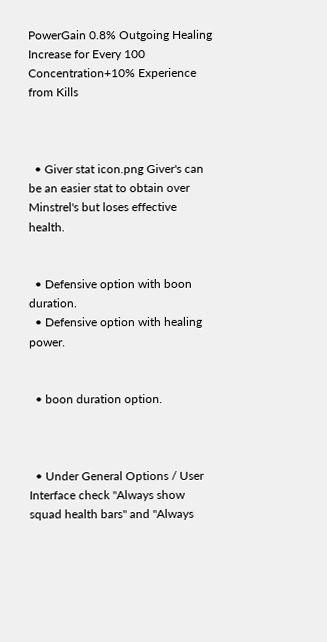PowerGain 0.8% Outgoing Healing Increase for Every 100 Concentration+10% Experience from Kills



  • Giver stat icon.png Giver's can be an easier stat to obtain over Minstrel's but loses effective health.


  • Defensive option with boon duration.
  • Defensive option with healing power.


  • boon duration option.



  • Under General Options / User Interface check "Always show squad health bars" and "Always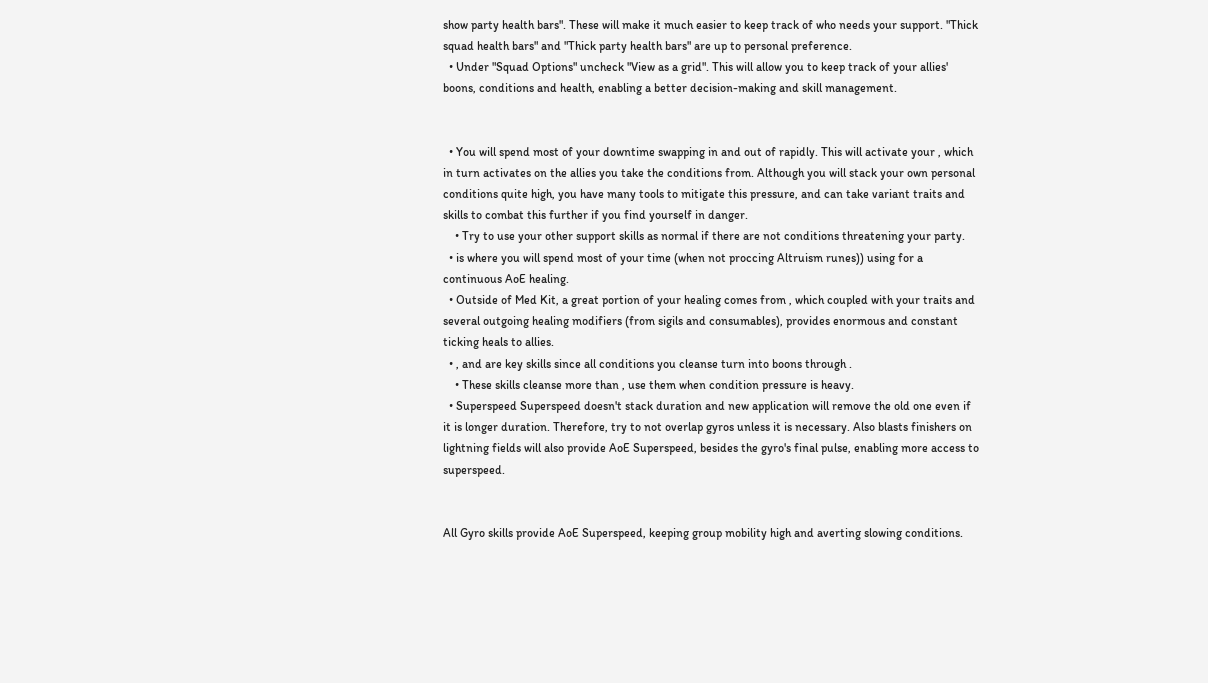show party health bars". These will make it much easier to keep track of who needs your support. "Thick squad health bars" and "Thick party health bars" are up to personal preference.
  • Under "Squad Options" uncheck "View as a grid". This will allow you to keep track of your allies' boons, conditions and health, enabling a better decision-making and skill management.


  • You will spend most of your downtime swapping in and out of rapidly. This will activate your , which in turn activates on the allies you take the conditions from. Although you will stack your own personal conditions quite high, you have many tools to mitigate this pressure, and can take variant traits and skills to combat this further if you find yourself in danger.
    • Try to use your other support skills as normal if there are not conditions threatening your party.
  • is where you will spend most of your time (when not proccing Altruism runes)) using for a continuous AoE healing.
  • Outside of Med Kit, a great portion of your healing comes from , which coupled with your traits and several outgoing healing modifiers (from sigils and consumables), provides enormous and constant ticking heals to allies.
  • , and are key skills since all conditions you cleanse turn into boons through .
    • These skills cleanse more than , use them when condition pressure is heavy.
  • Superspeed Superspeed doesn't stack duration and new application will remove the old one even if it is longer duration. Therefore, try to not overlap gyros unless it is necessary. Also blasts finishers on lightning fields will also provide AoE Superspeed, besides the gyro's final pulse, enabling more access to superspeed.


All Gyro skills provide AoE Superspeed, keeping group mobility high and averting slowing conditions.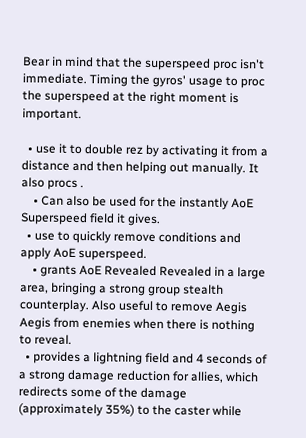Bear in mind that the superspeed proc isn't immediate. Timing the gyros' usage to proc the superspeed at the right moment is important.

  • use it to double rez by activating it from a distance and then helping out manually. It also procs .
    • Can also be used for the instantly AoE Superspeed field it gives.
  • use to quickly remove conditions and apply AoE superspeed.
    • grants AoE Revealed Revealed in a large area, bringing a strong group stealth counterplay. Also useful to remove Aegis Aegis from enemies when there is nothing to reveal.
  • provides a lightning field and 4 seconds of a strong damage reduction for allies, which redirects some of the damage (approximately 35%) to the caster while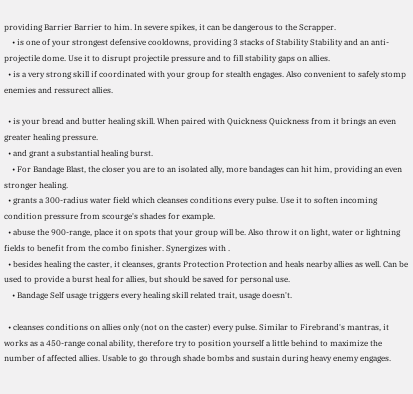providing Barrier Barrier to him. In severe spikes, it can be dangerous to the Scrapper.
    • is one of your strongest defensive cooldowns, providing 3 stacks of Stability Stability and an anti-projectile dome. Use it to disrupt projectile pressure and to fill stability gaps on allies.
  • is a very strong skill if coordinated with your group for stealth engages. Also convenient to safely stomp enemies and ressurect allies.

  • is your bread and butter healing skill. When paired with Quickness Quickness from it brings an even greater healing pressure.
  • and grant a substantial healing burst.
    • For Bandage Blast, the closer you are to an isolated ally, more bandages can hit him, providing an even stronger healing.
  • grants a 300-radius water field which cleanses conditions every pulse. Use it to soften incoming condition pressure from scourge's shades for example.
  • abuse the 900-range, place it on spots that your group will be. Also throw it on light, water or lightning fields to benefit from the combo finisher. Synergizes with .
  • besides healing the caster, it cleanses, grants Protection Protection and heals nearby allies as well. Can be used to provide a burst heal for allies, but should be saved for personal use.
    • Bandage Self usage triggers every healing skill related trait, usage doesn't.

  • cleanses conditions on allies only (not on the caster) every pulse. Similar to Firebrand's mantras, it works as a 450-range conal ability, therefore try to position yourself a little behind to maximize the number of affected allies. Usable to go through shade bombs and sustain during heavy enemy engages.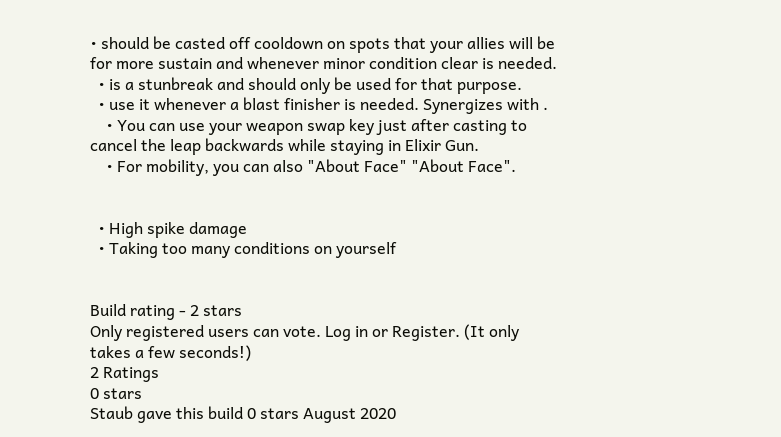• should be casted off cooldown on spots that your allies will be for more sustain and whenever minor condition clear is needed.
  • is a stunbreak and should only be used for that purpose.
  • use it whenever a blast finisher is needed. Synergizes with .
    • You can use your weapon swap key just after casting to cancel the leap backwards while staying in Elixir Gun.
    • For mobility, you can also "About Face" "About Face".


  • High spike damage
  • Taking too many conditions on yourself


Build rating - 2 stars
Only registered users can vote. Log in or Register. (It only takes a few seconds!)
2 Ratings
0 stars
Staub gave this build 0 stars August 2020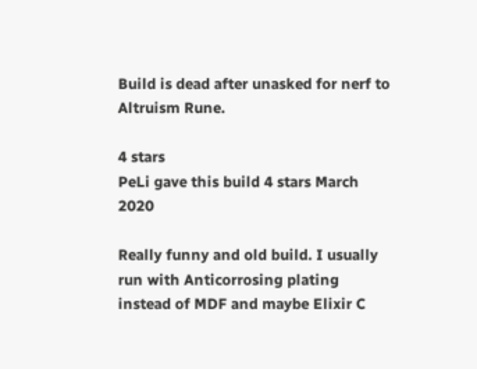Build is dead after unasked for nerf to Altruism Rune.

4 stars
PeLi gave this build 4 stars March 2020

Really funny and old build. I usually run with Anticorrosing plating instead of MDF and maybe Elixir C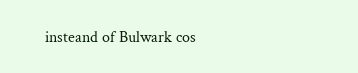insteand of Bulwark cos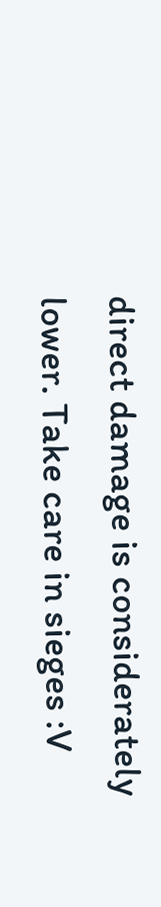direct damage is considerately lower. Take care in sieges :V